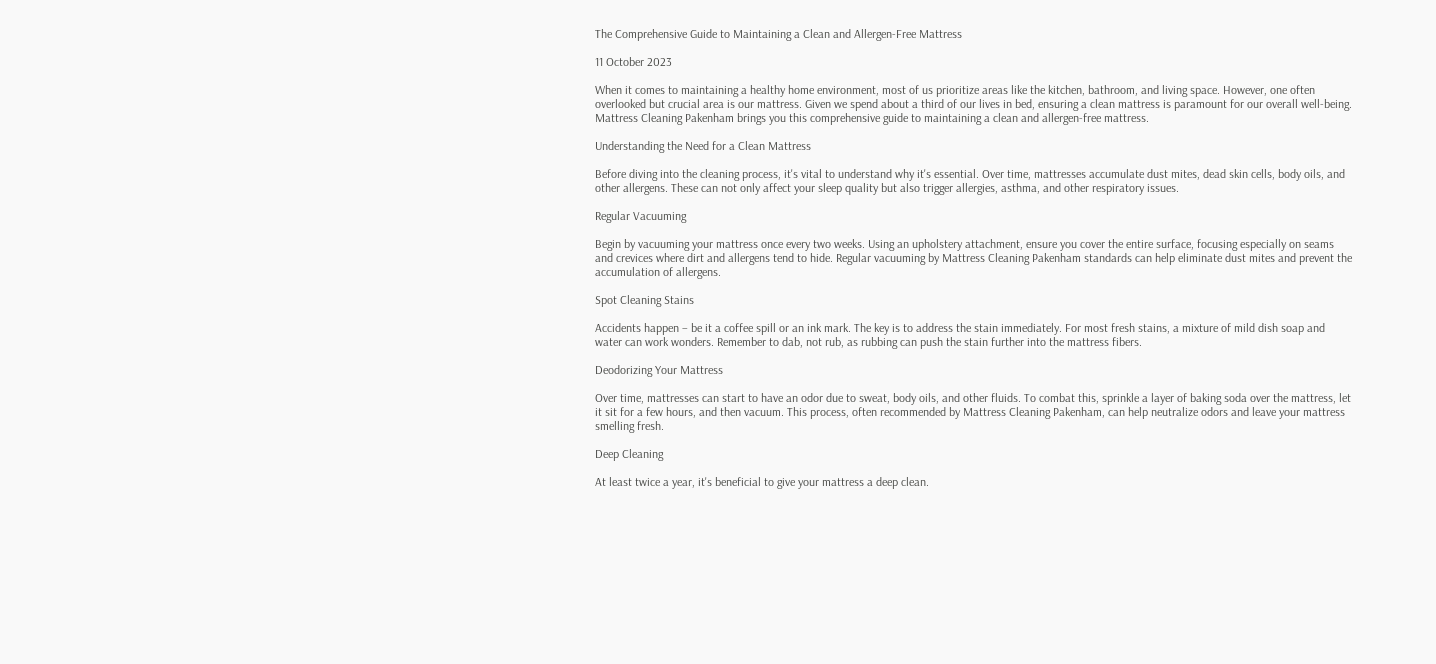The Comprehensive Guide to Maintaining a Clean and Allergen-Free Mattress

11 October 2023

When it comes to maintaining a healthy home environment, most of us prioritize areas like the kitchen, bathroom, and living space. However, one often overlooked but crucial area is our mattress. Given we spend about a third of our lives in bed, ensuring a clean mattress is paramount for our overall well-being. Mattress Cleaning Pakenham brings you this comprehensive guide to maintaining a clean and allergen-free mattress.

Understanding the Need for a Clean Mattress

Before diving into the cleaning process, it's vital to understand why it's essential. Over time, mattresses accumulate dust mites, dead skin cells, body oils, and other allergens. These can not only affect your sleep quality but also trigger allergies, asthma, and other respiratory issues.

Regular Vacuuming

Begin by vacuuming your mattress once every two weeks. Using an upholstery attachment, ensure you cover the entire surface, focusing especially on seams and crevices where dirt and allergens tend to hide. Regular vacuuming by Mattress Cleaning Pakenham standards can help eliminate dust mites and prevent the accumulation of allergens.

Spot Cleaning Stains

Accidents happen – be it a coffee spill or an ink mark. The key is to address the stain immediately. For most fresh stains, a mixture of mild dish soap and water can work wonders. Remember to dab, not rub, as rubbing can push the stain further into the mattress fibers.

Deodorizing Your Mattress

Over time, mattresses can start to have an odor due to sweat, body oils, and other fluids. To combat this, sprinkle a layer of baking soda over the mattress, let it sit for a few hours, and then vacuum. This process, often recommended by Mattress Cleaning Pakenham, can help neutralize odors and leave your mattress smelling fresh.

Deep Cleaning

At least twice a year, it's beneficial to give your mattress a deep clean.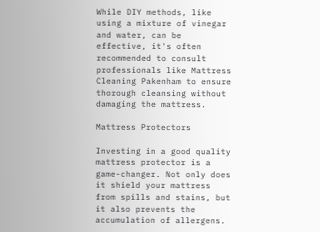While DIY methods, like using a mixture of vinegar and water, can be effective, it's often recommended to consult professionals like Mattress Cleaning Pakenham to ensure thorough cleansing without damaging the mattress.

Mattress Protectors

Investing in a good quality mattress protector is a game-changer. Not only does it shield your mattress from spills and stains, but it also prevents the accumulation of allergens.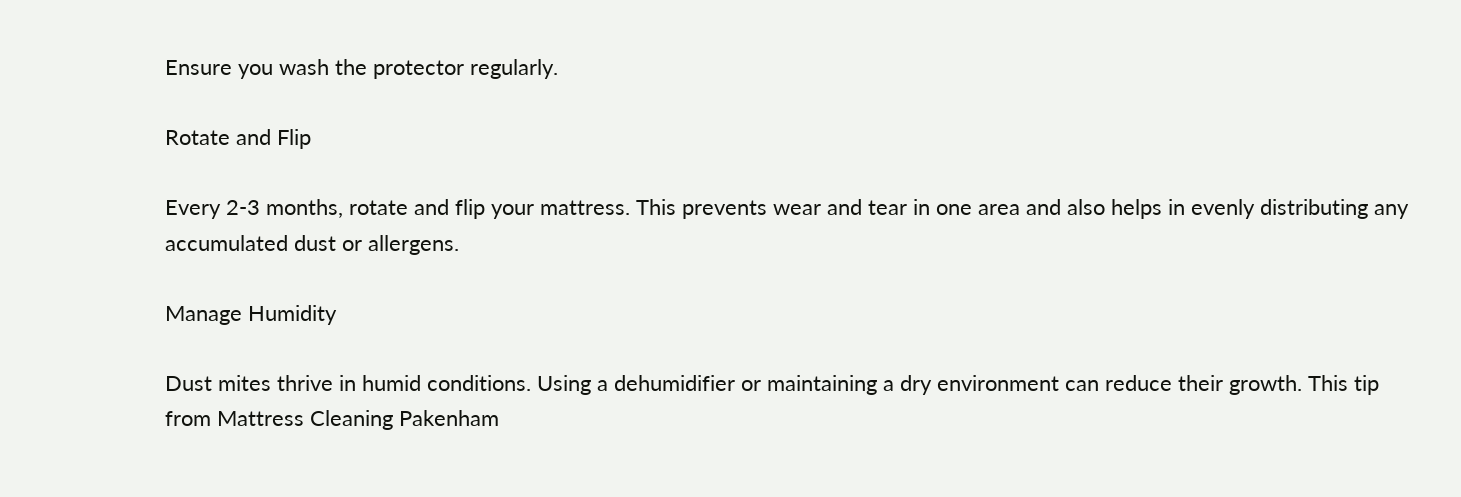Ensure you wash the protector regularly.

Rotate and Flip

Every 2-3 months, rotate and flip your mattress. This prevents wear and tear in one area and also helps in evenly distributing any accumulated dust or allergens.

Manage Humidity

Dust mites thrive in humid conditions. Using a dehumidifier or maintaining a dry environment can reduce their growth. This tip from Mattress Cleaning Pakenham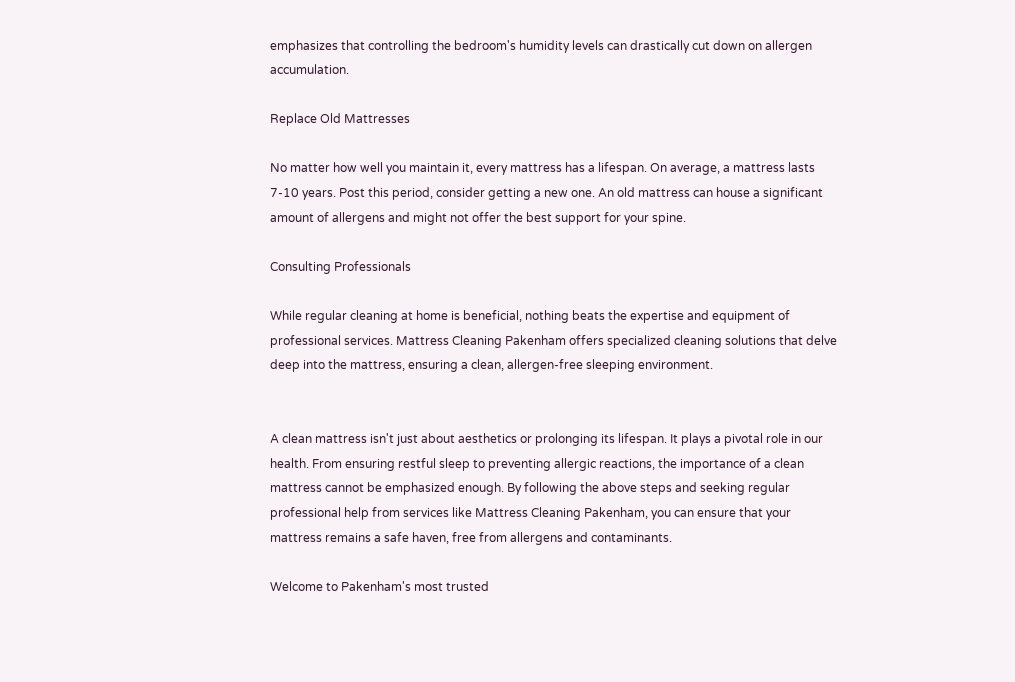emphasizes that controlling the bedroom's humidity levels can drastically cut down on allergen accumulation.

Replace Old Mattresses

No matter how well you maintain it, every mattress has a lifespan. On average, a mattress lasts 7-10 years. Post this period, consider getting a new one. An old mattress can house a significant amount of allergens and might not offer the best support for your spine.

Consulting Professionals

While regular cleaning at home is beneficial, nothing beats the expertise and equipment of professional services. Mattress Cleaning Pakenham offers specialized cleaning solutions that delve deep into the mattress, ensuring a clean, allergen-free sleeping environment.


A clean mattress isn't just about aesthetics or prolonging its lifespan. It plays a pivotal role in our health. From ensuring restful sleep to preventing allergic reactions, the importance of a clean mattress cannot be emphasized enough. By following the above steps and seeking regular professional help from services like Mattress Cleaning Pakenham, you can ensure that your mattress remains a safe haven, free from allergens and contaminants.

Welcome to Pakenham's most trusted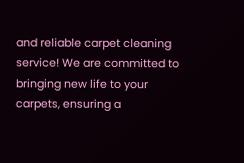and reliable carpet cleaning service! We are committed to bringing new life to your carpets, ensuring a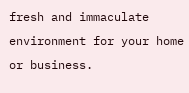fresh and immaculate environment for your home or business.